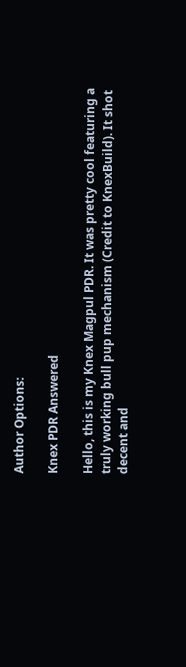Author Options:

Knex PDR Answered

Hello, this is my Knex Magpul PDR. It was pretty cool featuring a truly working bull pup mechanism (Credit to KnexBuild). It shot decent and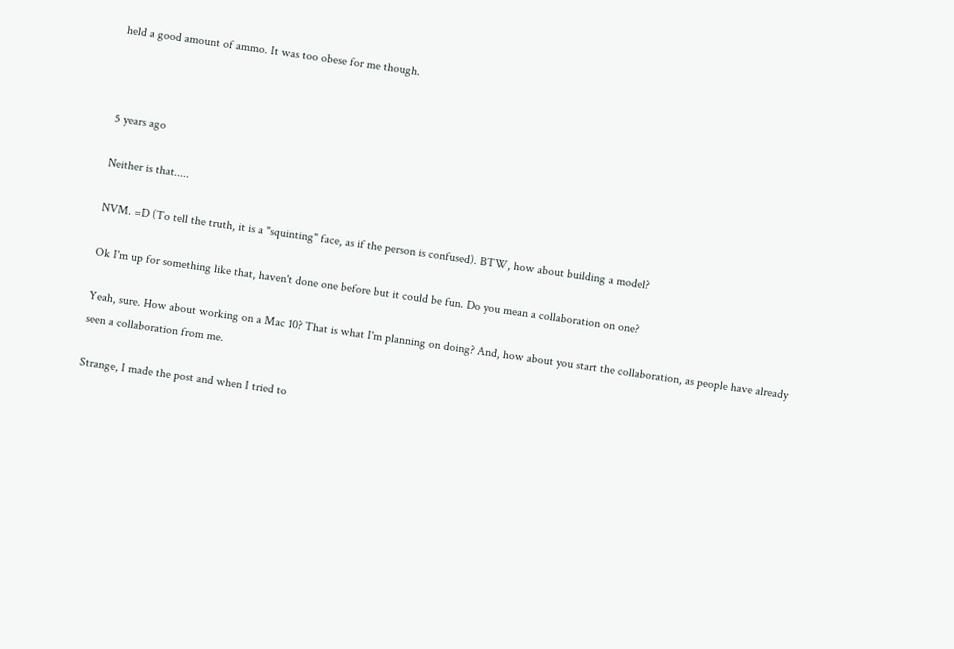held a good amount of ammo. It was too obese for me though.



5 years ago

Neither is that.....

NVM. =D (To tell the truth, it is a "squinting" face, as if the person is confused). BTW, how about building a model?

Ok I'm up for something like that, haven't done one before but it could be fun. Do you mean a collaboration on one?

Yeah, sure. How about working on a Mac 10? That is what I'm planning on doing? And, how about you start the collaboration, as people have already seen a collaboration from me.

Strange, I made the post and when I tried to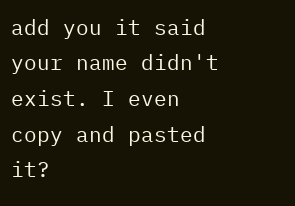add you it said your name didn't exist. I even copy and pasted it?